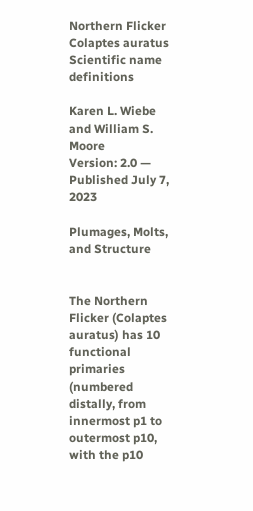Northern Flicker Colaptes auratus Scientific name definitions

Karen L. Wiebe and William S. Moore
Version: 2.0 — Published July 7, 2023

Plumages, Molts, and Structure


The Northern Flicker (Colaptes auratus) has 10 functional primaries (numbered distally, from innermost p1 to outermost p10, with the p10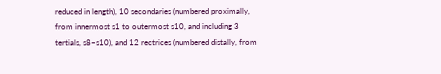reduced in length), 10 secondaries (numbered proximally, from innermost s1 to outermost s10, and including 3 tertials, s8–s10), and 12 rectrices (numbered distally, from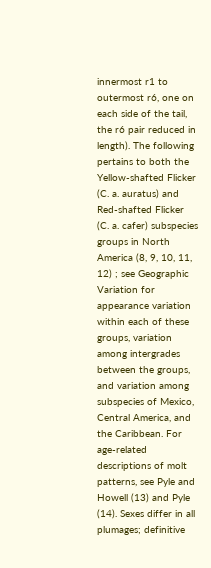innermost r1 to outermost r6, one on each side of the tail, the r6 pair reduced in length). The following pertains to both the Yellow-shafted Flicker (C. a. auratus) and Red-shafted Flicker (C. a. cafer) subspecies groups in North America (8, 9, 10, 11, 12) ; see Geographic Variation for appearance variation within each of these groups, variation among intergrades between the groups, and variation among subspecies of Mexico, Central America, and the Caribbean. For age-related descriptions of molt patterns, see Pyle and Howell (13) and Pyle (14). Sexes differ in all plumages; definitive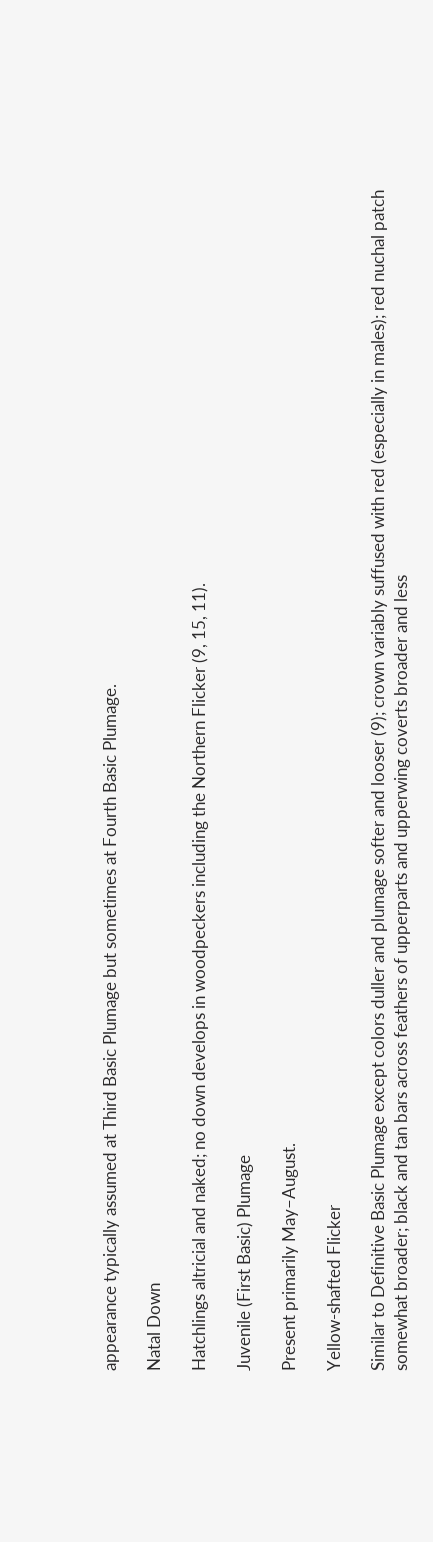appearance typically assumed at Third Basic Plumage but sometimes at Fourth Basic Plumage.

Natal Down

Hatchlings altricial and naked; no down develops in woodpeckers including the Northern Flicker (9, 15, 11).

Juvenile (First Basic) Plumage

Present primarily May–August.

Yellow-shafted Flicker

Similar to Definitive Basic Plumage except colors duller and plumage softer and looser (9); crown variably suffused with red (especially in males); red nuchal patch somewhat broader; black and tan bars across feathers of upperparts and upperwing coverts broader and less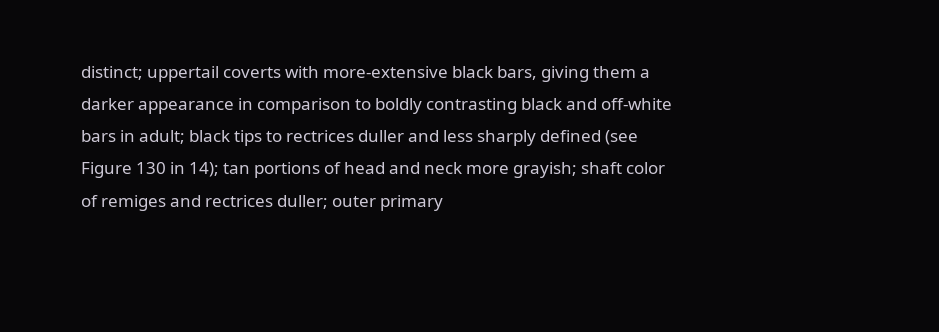distinct; uppertail coverts with more-extensive black bars, giving them a darker appearance in comparison to boldly contrasting black and off-white bars in adult; black tips to rectrices duller and less sharply defined (see Figure 130 in 14); tan portions of head and neck more grayish; shaft color of remiges and rectrices duller; outer primary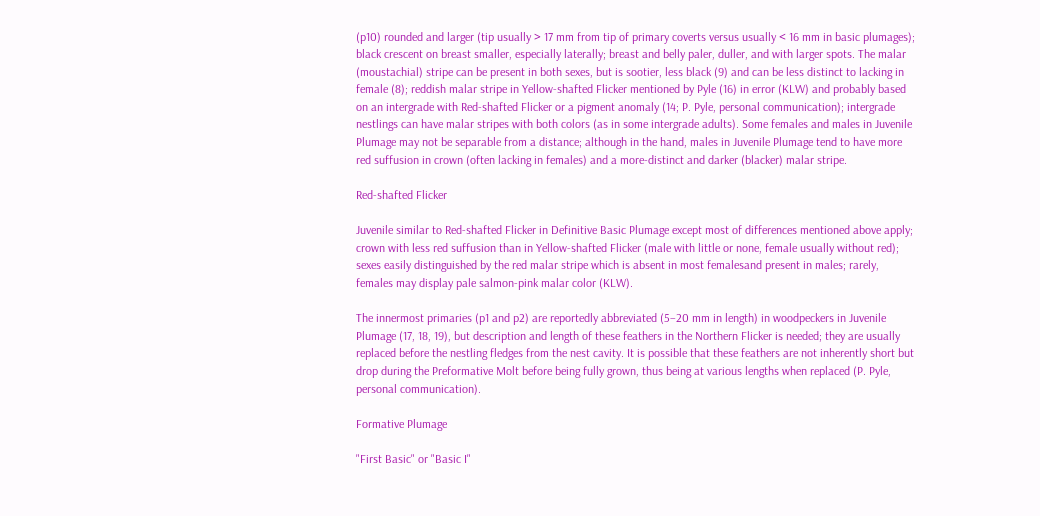(p10) rounded and larger (tip usually > 17 mm from tip of primary coverts versus usually < 16 mm in basic plumages); black crescent on breast smaller, especially laterally; breast and belly paler, duller, and with larger spots. The malar (moustachial) stripe can be present in both sexes, but is sootier, less black (9) and can be less distinct to lacking in female (8); reddish malar stripe in Yellow-shafted Flicker mentioned by Pyle (16) in error (KLW) and probably based on an intergrade with Red-shafted Flicker or a pigment anomaly (14; P. Pyle, personal communication); intergrade nestlings can have malar stripes with both colors (as in some intergrade adults). Some females and males in Juvenile Plumage may not be separable from a distance; although in the hand, males in Juvenile Plumage tend to have more red suffusion in crown (often lacking in females) and a more-distinct and darker (blacker) malar stripe.

Red-shafted Flicker

Juvenile similar to Red-shafted Flicker in Definitive Basic Plumage except most of differences mentioned above apply; crown with less red suffusion than in Yellow-shafted Flicker (male with little or none, female usually without red); sexes easily distinguished by the red malar stripe which is absent in most femalesand present in males; rarely, females may display pale salmon-pink malar color (KLW).

The innermost primaries (p1 and p2) are reportedly abbreviated (5–20 mm in length) in woodpeckers in Juvenile Plumage (17, 18, 19), but description and length of these feathers in the Northern Flicker is needed; they are usually replaced before the nestling fledges from the nest cavity. It is possible that these feathers are not inherently short but drop during the Preformative Molt before being fully grown, thus being at various lengths when replaced (P. Pyle, personal communication).

Formative Plumage

"First Basic" or "Basic I"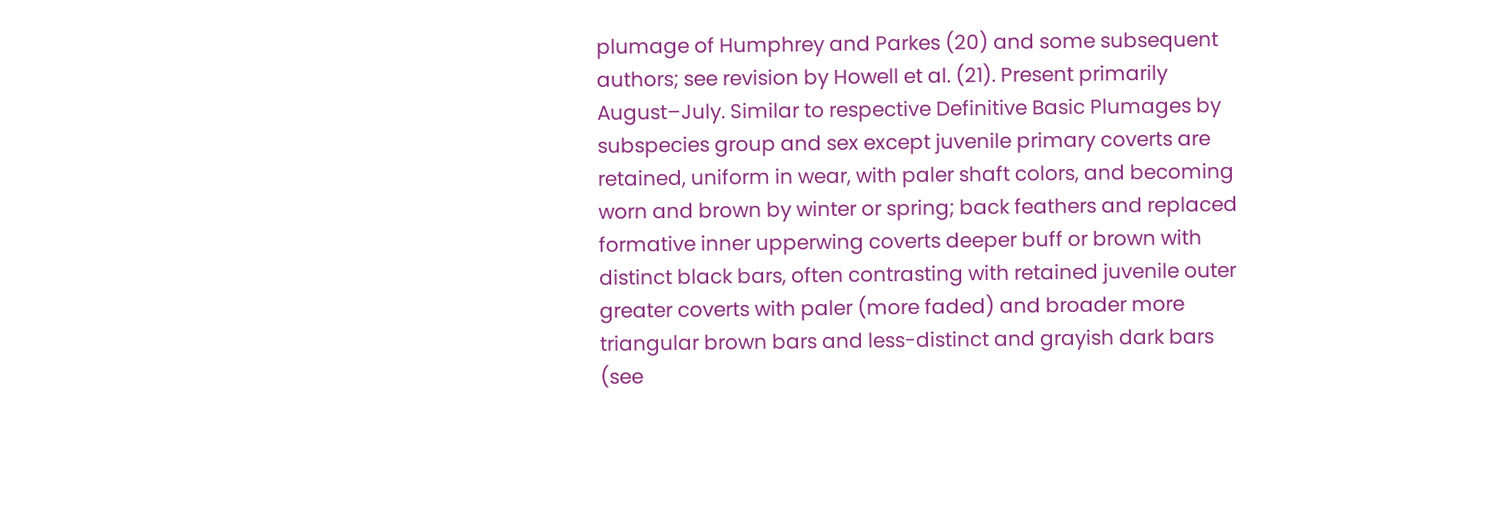plumage of Humphrey and Parkes (20) and some subsequent authors; see revision by Howell et al. (21). Present primarily August–July. Similar to respective Definitive Basic Plumages by subspecies group and sex except juvenile primary coverts are retained, uniform in wear, with paler shaft colors, and becoming worn and brown by winter or spring; back feathers and replaced formative inner upperwing coverts deeper buff or brown with distinct black bars, often contrasting with retained juvenile outer greater coverts with paler (more faded) and broader more triangular brown bars and less-distinct and grayish dark bars (see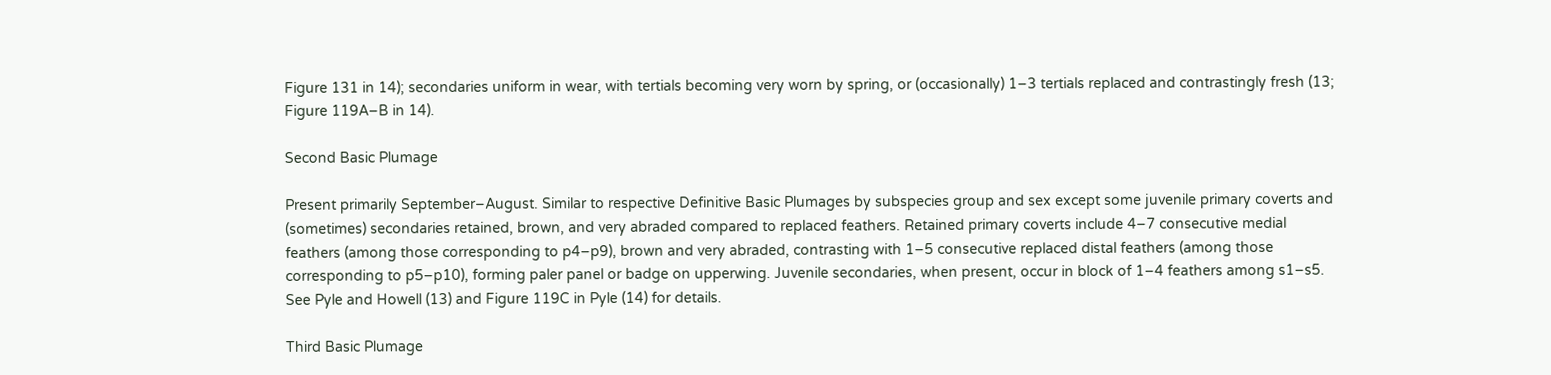Figure 131 in 14); secondaries uniform in wear, with tertials becoming very worn by spring, or (occasionally) 1–3 tertials replaced and contrastingly fresh (13; Figure 119A–B in 14).

Second Basic Plumage

Present primarily September–August. Similar to respective Definitive Basic Plumages by subspecies group and sex except some juvenile primary coverts and (sometimes) secondaries retained, brown, and very abraded compared to replaced feathers. Retained primary coverts include 4–7 consecutive medial feathers (among those corresponding to p4–p9), brown and very abraded, contrasting with 1–5 consecutive replaced distal feathers (among those corresponding to p5–p10), forming paler panel or badge on upperwing. Juvenile secondaries, when present, occur in block of 1–4 feathers among s1–s5. See Pyle and Howell (13) and Figure 119C in Pyle (14) for details.

Third Basic Plumage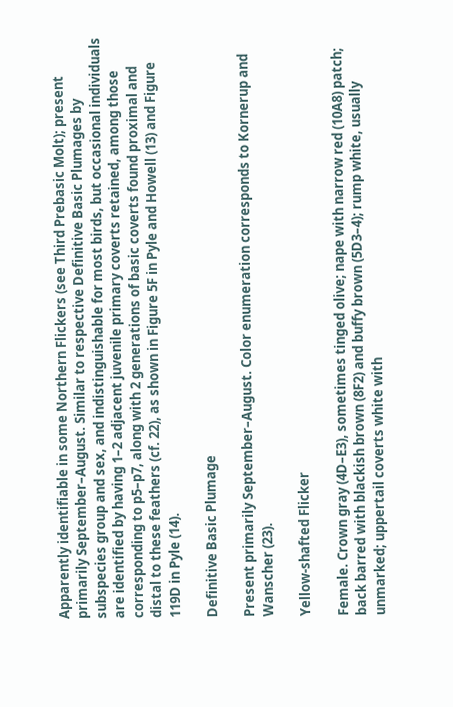Apparently identifiable in some Northern Flickers (see Third Prebasic Molt); present primarily September–August. Similar to respective Definitive Basic Plumages by subspecies group and sex, and indistinguishable for most birds, but occasional individuals are identified by having 1–2 adjacent juvenile primary coverts retained, among those corresponding to p5–p7, along with 2 generations of basic coverts found proximal and distal to these feathers (cf. 22), as shown in Figure 5F in Pyle and Howell (13) and Figure 119D in Pyle (14).

Definitive Basic Plumage

Present primarily September–August. Color enumeration corresponds to Kornerup and Wanscher (23).

Yellow-shafted Flicker

Female. Crown gray (4D–E3), sometimes tinged olive; nape with narrow red (10A8) patch; back barred with blackish brown (8F2) and buffy brown (5D3–4); rump white, usually unmarked; uppertail coverts white with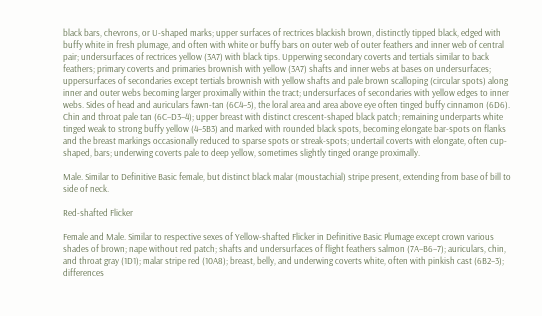black bars, chevrons, or U-shaped marks; upper surfaces of rectrices blackish brown, distinctly tipped black, edged with buffy white in fresh plumage, and often with white or buffy bars on outer web of outer feathers and inner web of central pair; undersurfaces of rectrices yellow (3A7) with black tips. Upperwing secondary coverts and tertials similar to back feathers; primary coverts and primaries brownish with yellow (3A7) shafts and inner webs at bases on undersurfaces; uppersurfaces of secondaries except tertials brownish with yellow shafts and pale brown scalloping (circular spots) along inner and outer webs becoming larger proximally within the tract; undersurfaces of secondaries with yellow edges to inner webs. Sides of head and auriculars fawn-tan (6C4–5), the loral area and area above eye often tinged buffy cinnamon (6D6). Chin and throat pale tan (6C–D3–4); upper breast with distinct crescent-shaped black patch; remaining underparts white tinged weak to strong buffy yellow (4–5B3) and marked with rounded black spots, becoming elongate bar-spots on flanks and the breast markings occasionally reduced to sparse spots or streak-spots; undertail coverts with elongate, often cup-shaped, bars; underwing coverts pale to deep yellow, sometimes slightly tinged orange proximally.

Male. Similar to Definitive Basic female, but distinct black malar (moustachial) stripe present, extending from base of bill to side of neck.

Red-shafted Flicker

Female and Male. Similar to respective sexes of Yellow-shafted Flicker in Definitive Basic Plumage except crown various shades of brown; nape without red patch; shafts and undersurfaces of flight feathers salmon (7A–B6–7); auriculars, chin, and throat gray (1D1); malar stripe red (10A8); breast, belly, and underwing coverts white, often with pinkish cast (6B2–3); differences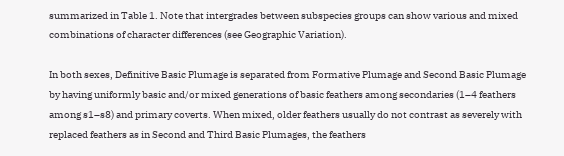summarized in Table 1. Note that intergrades between subspecies groups can show various and mixed combinations of character differences (see Geographic Variation).

In both sexes, Definitive Basic Plumage is separated from Formative Plumage and Second Basic Plumage by having uniformly basic and/or mixed generations of basic feathers among secondaries (1–4 feathers among s1–s8) and primary coverts. When mixed, older feathers usually do not contrast as severely with replaced feathers as in Second and Third Basic Plumages, the feathers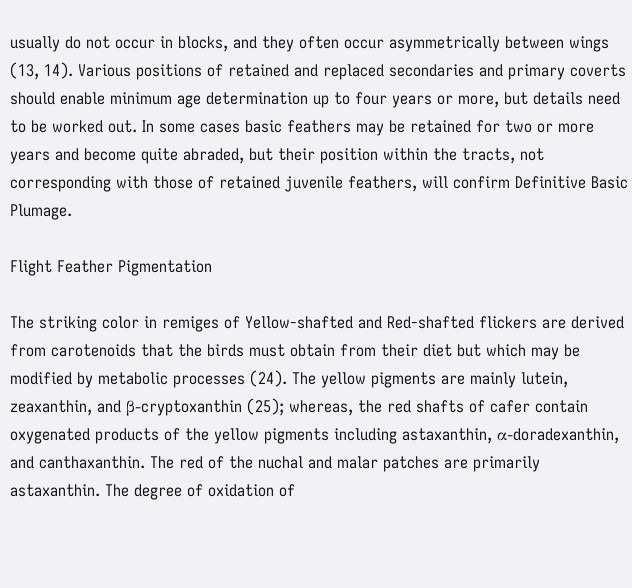usually do not occur in blocks, and they often occur asymmetrically between wings (13, 14). Various positions of retained and replaced secondaries and primary coverts should enable minimum age determination up to four years or more, but details need to be worked out. In some cases basic feathers may be retained for two or more years and become quite abraded, but their position within the tracts, not corresponding with those of retained juvenile feathers, will confirm Definitive Basic Plumage.

Flight Feather Pigmentation

The striking color in remiges of Yellow-shafted and Red-shafted flickers are derived from carotenoids that the birds must obtain from their diet but which may be modified by metabolic processes (24). The yellow pigments are mainly lutein, zeaxanthin, and β-cryptoxanthin (25); whereas, the red shafts of cafer contain oxygenated products of the yellow pigments including astaxanthin, α-doradexanthin, and canthaxanthin. The red of the nuchal and malar patches are primarily astaxanthin. The degree of oxidation of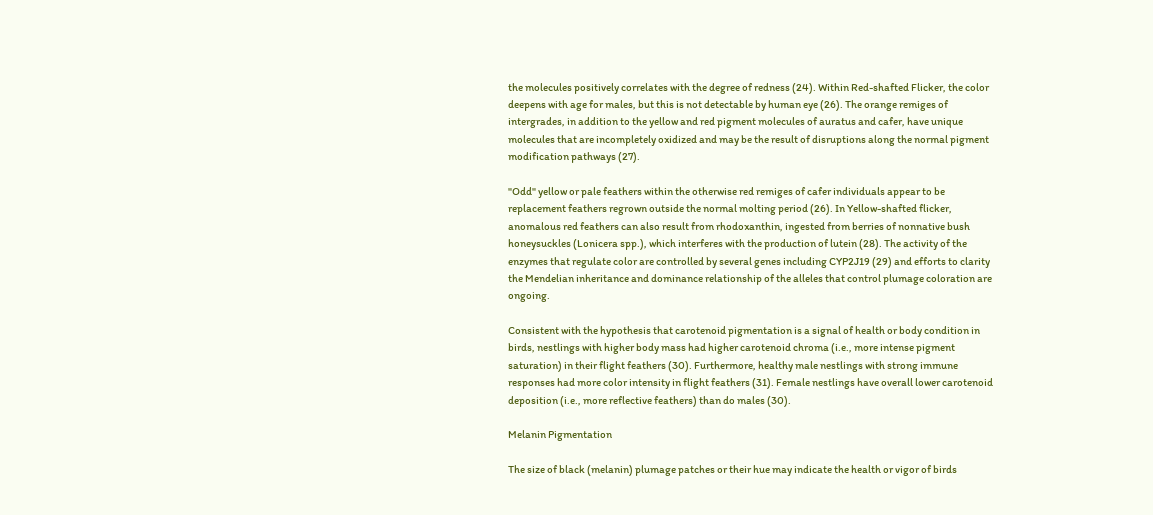the molecules positively correlates with the degree of redness (24). Within Red-shafted Flicker, the color deepens with age for males, but this is not detectable by human eye (26). The orange remiges of intergrades, in addition to the yellow and red pigment molecules of auratus and cafer, have unique molecules that are incompletely oxidized and may be the result of disruptions along the normal pigment modification pathways (27).

"Odd" yellow or pale feathers within the otherwise red remiges of cafer individuals appear to be replacement feathers regrown outside the normal molting period (26). In Yellow-shafted flicker, anomalous red feathers can also result from rhodoxanthin, ingested from berries of nonnative bush honeysuckles (Lonicera spp.), which interferes with the production of lutein (28). The activity of the enzymes that regulate color are controlled by several genes including CYP2J19 (29) and efforts to clarity the Mendelian inheritance and dominance relationship of the alleles that control plumage coloration are ongoing.

Consistent with the hypothesis that carotenoid pigmentation is a signal of health or body condition in birds, nestlings with higher body mass had higher carotenoid chroma (i.e., more intense pigment saturation) in their flight feathers (30). Furthermore, healthy male nestlings with strong immune responses had more color intensity in flight feathers (31). Female nestlings have overall lower carotenoid deposition (i.e., more reflective feathers) than do males (30).

Melanin Pigmentation

The size of black (melanin) plumage patches or their hue may indicate the health or vigor of birds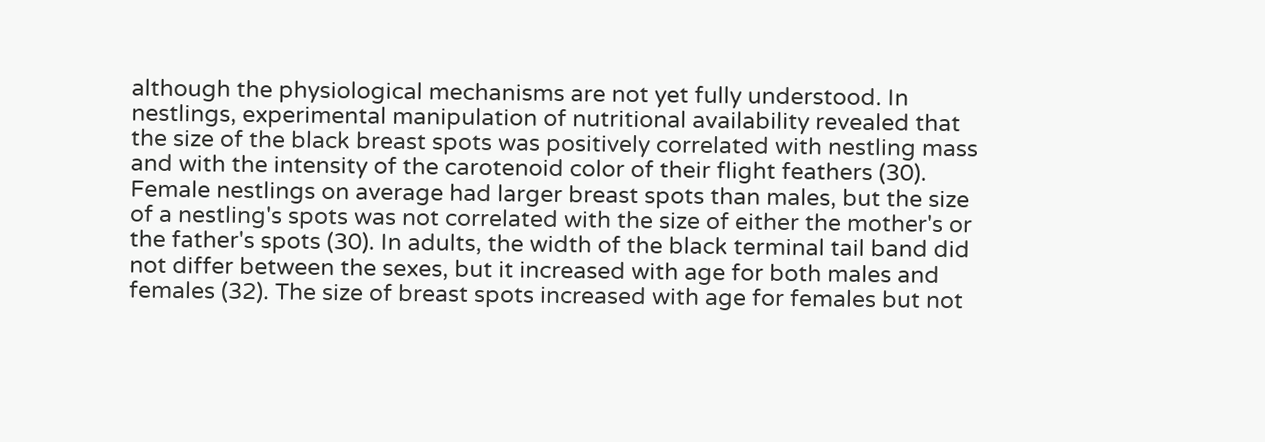although the physiological mechanisms are not yet fully understood. In nestlings, experimental manipulation of nutritional availability revealed that the size of the black breast spots was positively correlated with nestling mass and with the intensity of the carotenoid color of their flight feathers (30). Female nestlings on average had larger breast spots than males, but the size of a nestling's spots was not correlated with the size of either the mother's or the father's spots (30). In adults, the width of the black terminal tail band did not differ between the sexes, but it increased with age for both males and females (32). The size of breast spots increased with age for females but not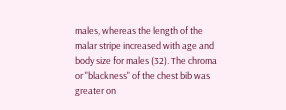males, whereas the length of the malar stripe increased with age and body size for males (32). The chroma or "blackness" of the chest bib was greater on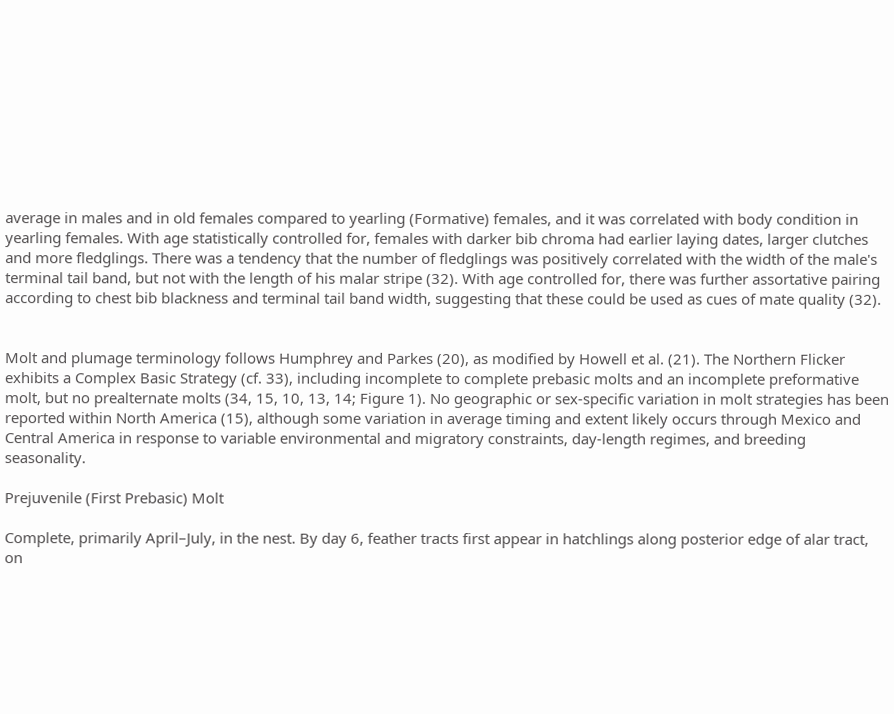average in males and in old females compared to yearling (Formative) females, and it was correlated with body condition in yearling females. With age statistically controlled for, females with darker bib chroma had earlier laying dates, larger clutches and more fledglings. There was a tendency that the number of fledglings was positively correlated with the width of the male's terminal tail band, but not with the length of his malar stripe (32). With age controlled for, there was further assortative pairing according to chest bib blackness and terminal tail band width, suggesting that these could be used as cues of mate quality (32).


Molt and plumage terminology follows Humphrey and Parkes (20), as modified by Howell et al. (21). The Northern Flicker exhibits a Complex Basic Strategy (cf. 33), including incomplete to complete prebasic molts and an incomplete preformative molt, but no prealternate molts (34, 15, 10, 13, 14; Figure 1). No geographic or sex-specific variation in molt strategies has been reported within North America (15), although some variation in average timing and extent likely occurs through Mexico and Central America in response to variable environmental and migratory constraints, day-length regimes, and breeding seasonality.

Prejuvenile (First Prebasic) Molt

Complete, primarily April–July, in the nest. By day 6, feather tracts first appear in hatchlings along posterior edge of alar tract, on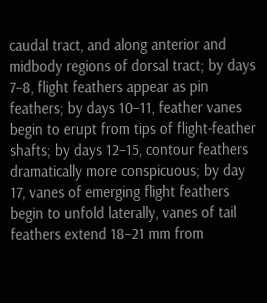caudal tract, and along anterior and midbody regions of dorsal tract; by days 7–8, flight feathers appear as pin feathers; by days 10–11, feather vanes begin to erupt from tips of flight-feather shafts; by days 12–15, contour feathers dramatically more conspicuous; by day 17, vanes of emerging flight feathers begin to unfold laterally, vanes of tail feathers extend 18–21 mm from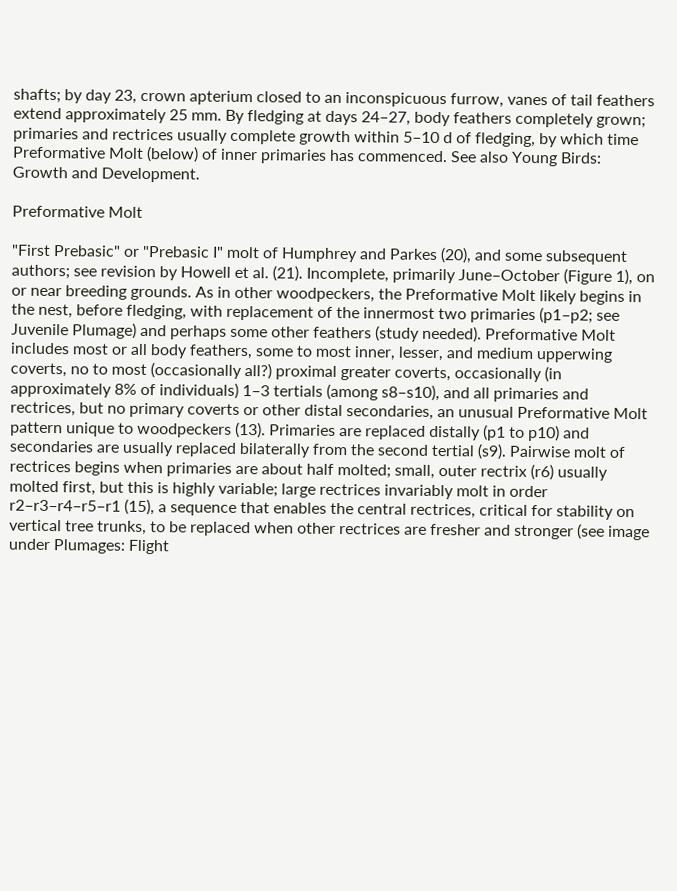shafts; by day 23, crown apterium closed to an inconspicuous furrow, vanes of tail feathers extend approximately 25 mm. By fledging at days 24–27, body feathers completely grown; primaries and rectrices usually complete growth within 5–10 d of fledging, by which time Preformative Molt (below) of inner primaries has commenced. See also Young Birds: Growth and Development.

Preformative Molt

"First Prebasic" or "Prebasic I" molt of Humphrey and Parkes (20), and some subsequent authors; see revision by Howell et al. (21). Incomplete, primarily June–October (Figure 1), on or near breeding grounds. As in other woodpeckers, the Preformative Molt likely begins in the nest, before fledging, with replacement of the innermost two primaries (p1–p2; see Juvenile Plumage) and perhaps some other feathers (study needed). Preformative Molt includes most or all body feathers, some to most inner, lesser, and medium upperwing coverts, no to most (occasionally all?) proximal greater coverts, occasionally (in approximately 8% of individuals) 1–3 tertials (among s8–s10), and all primaries and rectrices, but no primary coverts or other distal secondaries, an unusual Preformative Molt pattern unique to woodpeckers (13). Primaries are replaced distally (p1 to p10) and secondaries are usually replaced bilaterally from the second tertial (s9). Pairwise molt of rectrices begins when primaries are about half molted; small, outer rectrix (r6) usually molted first, but this is highly variable; large rectrices invariably molt in order r2–r3–r4–r5–r1 (15), a sequence that enables the central rectrices, critical for stability on vertical tree trunks, to be replaced when other rectrices are fresher and stronger (see image under Plumages: Flight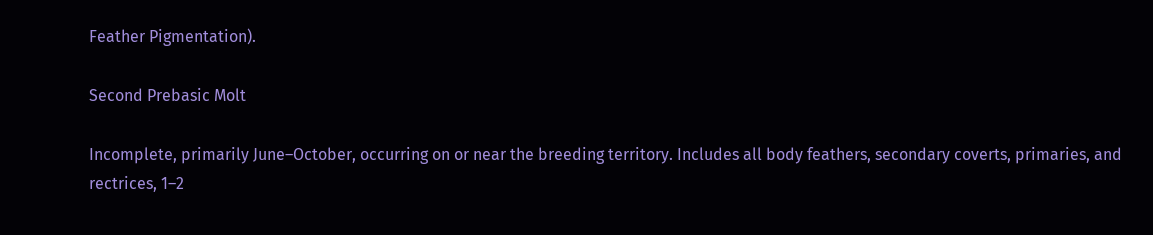Feather Pigmentation).

Second Prebasic Molt

Incomplete, primarily June–October, occurring on or near the breeding territory. Includes all body feathers, secondary coverts, primaries, and rectrices, 1–2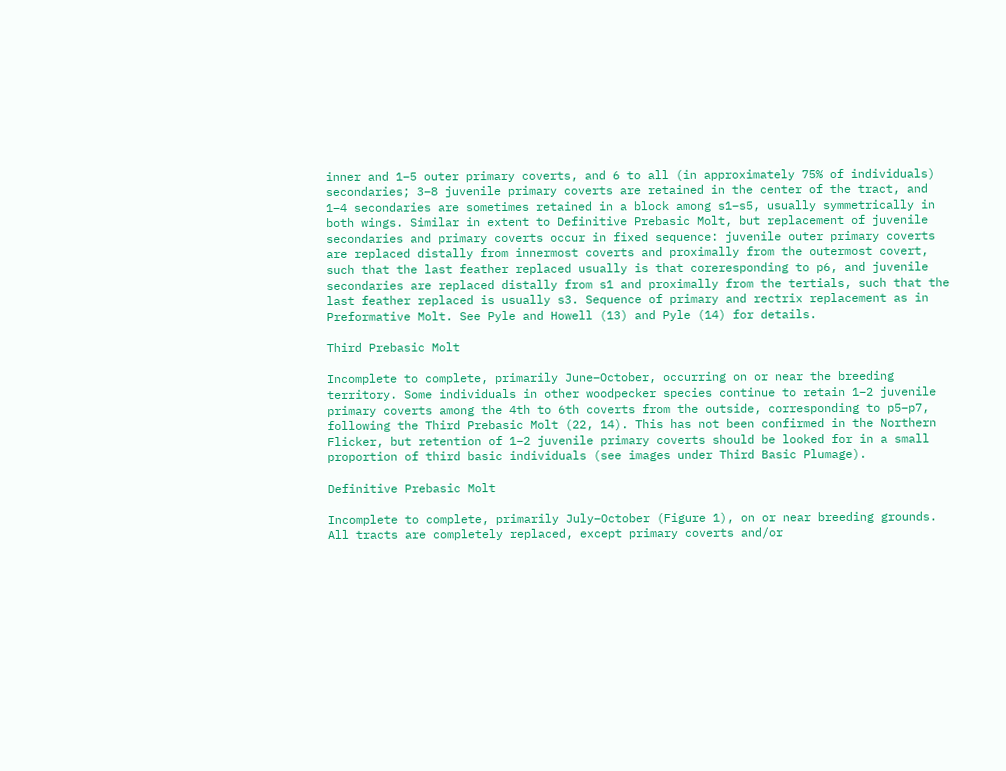inner and 1–5 outer primary coverts, and 6 to all (in approximately 75% of individuals) secondaries; 3–8 juvenile primary coverts are retained in the center of the tract, and 1–4 secondaries are sometimes retained in a block among s1–s5, usually symmetrically in both wings. Similar in extent to Definitive Prebasic Molt, but replacement of juvenile secondaries and primary coverts occur in fixed sequence: juvenile outer primary coverts are replaced distally from innermost coverts and proximally from the outermost covert, such that the last feather replaced usually is that coreresponding to p6, and juvenile secondaries are replaced distally from s1 and proximally from the tertials, such that the last feather replaced is usually s3. Sequence of primary and rectrix replacement as in Preformative Molt. See Pyle and Howell (13) and Pyle (14) for details.

Third Prebasic Molt

Incomplete to complete, primarily June–October, occurring on or near the breeding territory. Some individuals in other woodpecker species continue to retain 1–2 juvenile primary coverts among the 4th to 6th coverts from the outside, corresponding to p5–p7, following the Third Prebasic Molt (22, 14). This has not been confirmed in the Northern Flicker, but retention of 1–2 juvenile primary coverts should be looked for in a small proportion of third basic individuals (see images under Third Basic Plumage).

Definitive Prebasic Molt

Incomplete to complete, primarily July–October (Figure 1), on or near breeding grounds. All tracts are completely replaced, except primary coverts and/or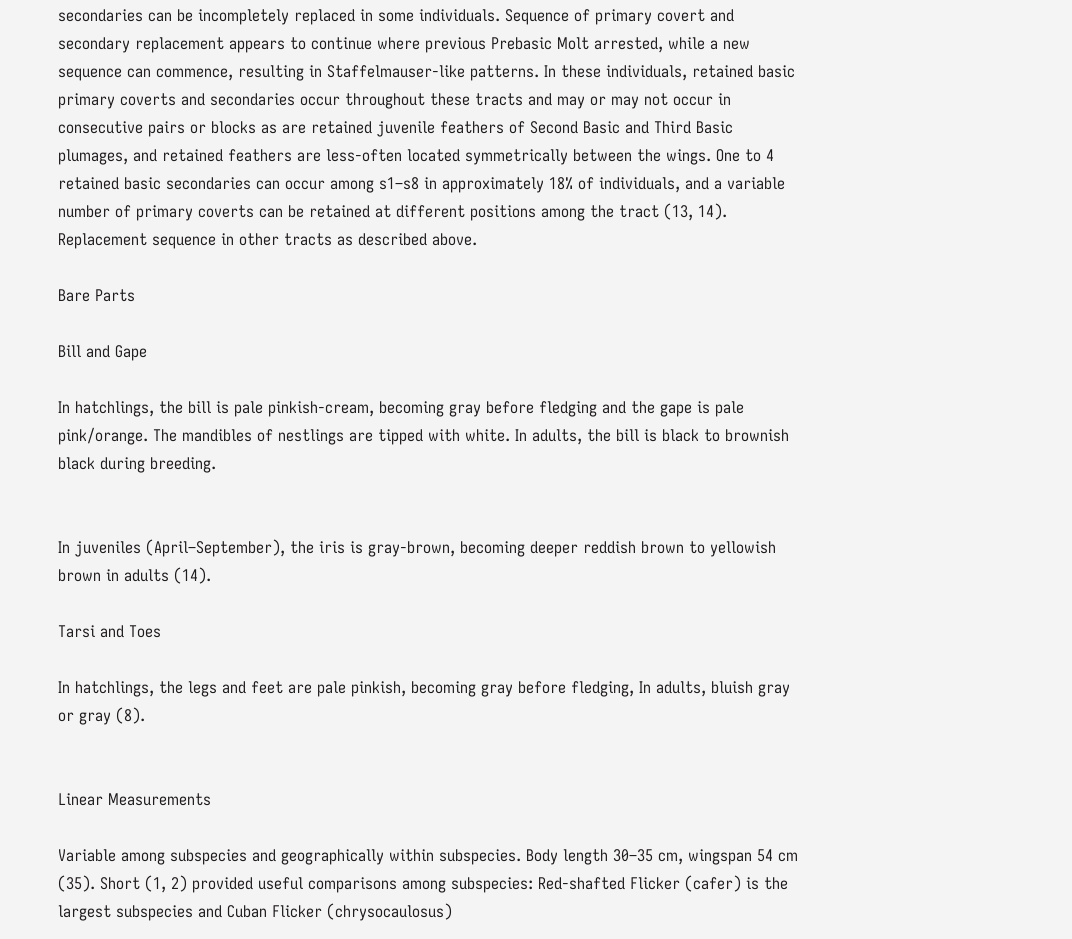secondaries can be incompletely replaced in some individuals. Sequence of primary covert and secondary replacement appears to continue where previous Prebasic Molt arrested, while a new sequence can commence, resulting in Staffelmauser-like patterns. In these individuals, retained basic primary coverts and secondaries occur throughout these tracts and may or may not occur in consecutive pairs or blocks as are retained juvenile feathers of Second Basic and Third Basic plumages, and retained feathers are less-often located symmetrically between the wings. One to 4 retained basic secondaries can occur among s1–s8 in approximately 18% of individuals, and a variable number of primary coverts can be retained at different positions among the tract (13, 14). Replacement sequence in other tracts as described above.

Bare Parts

Bill and Gape

In hatchlings, the bill is pale pinkish-cream, becoming gray before fledging and the gape is pale pink/orange. The mandibles of nestlings are tipped with white. In adults, the bill is black to brownish black during breeding.


In juveniles (April–September), the iris is gray-brown, becoming deeper reddish brown to yellowish brown in adults (14).

Tarsi and Toes

In hatchlings, the legs and feet are pale pinkish, becoming gray before fledging, In adults, bluish gray or gray (8).


Linear Measurements

Variable among subspecies and geographically within subspecies. Body length 30–35 cm, wingspan 54 cm (35). Short (1, 2) provided useful comparisons among subspecies: Red-shafted Flicker (cafer) is the largest subspecies and Cuban Flicker (chrysocaulosus)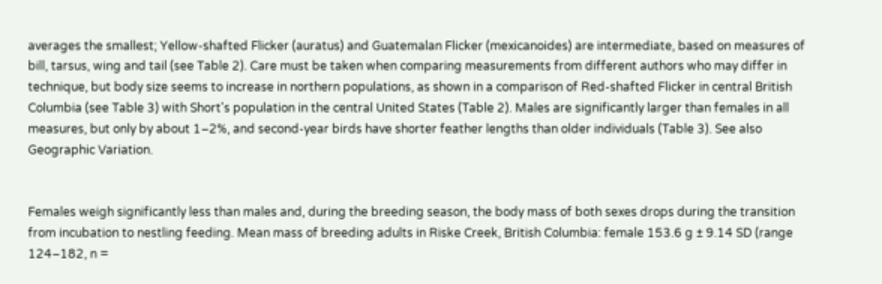averages the smallest; Yellow-shafted Flicker (auratus) and Guatemalan Flicker (mexicanoides) are intermediate, based on measures of bill, tarsus, wing and tail (see Table 2). Care must be taken when comparing measurements from different authors who may differ in technique, but body size seems to increase in northern populations, as shown in a comparison of Red-shafted Flicker in central British Columbia (see Table 3) with Short's population in the central United States (Table 2). Males are significantly larger than females in all measures, but only by about 1–2%, and second-year birds have shorter feather lengths than older individuals (Table 3). See also Geographic Variation.


Females weigh significantly less than males and, during the breeding season, the body mass of both sexes drops during the transition from incubation to nestling feeding. Mean mass of breeding adults in Riske Creek, British Columbia: female 153.6 g ± 9.14 SD (range 124–182, n =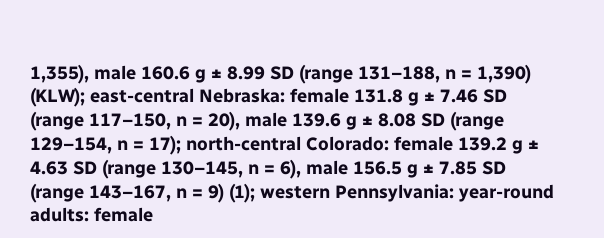1,355), male 160.6 g ± 8.99 SD (range 131–188, n = 1,390) (KLW); east-central Nebraska: female 131.8 g ± 7.46 SD (range 117–150, n = 20), male 139.6 g ± 8.08 SD (range 129–154, n = 17); north-central Colorado: female 139.2 g ± 4.63 SD (range 130–145, n = 6), male 156.5 g ± 7.85 SD (range 143–167, n = 9) (1); western Pennsylvania: year-round adults: female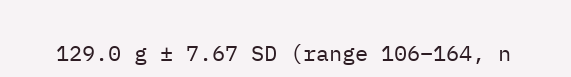129.0 g ± 7.67 SD (range 106–164, n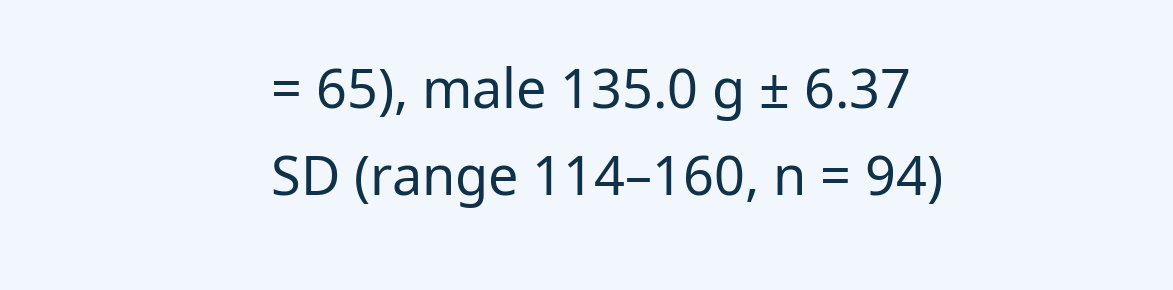= 65), male 135.0 g ± 6.37 SD (range 114–160, n = 94)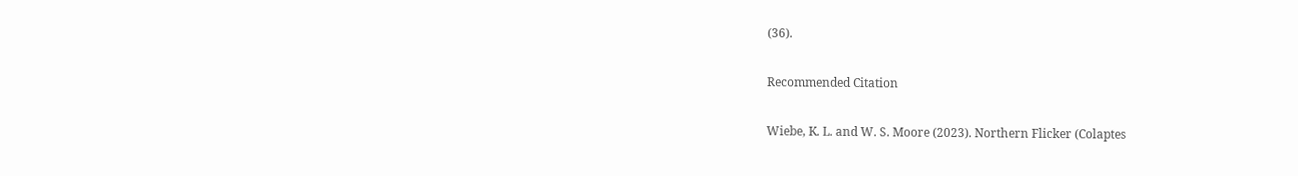(36).

Recommended Citation

Wiebe, K. L. and W. S. Moore (2023). Northern Flicker (Colaptes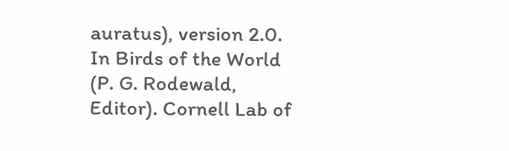auratus), version 2.0. In Birds of the World (P. G. Rodewald, Editor). Cornell Lab of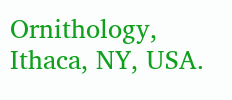Ornithology, Ithaca, NY, USA.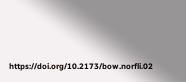https://doi.org/10.2173/bow.norfli.02